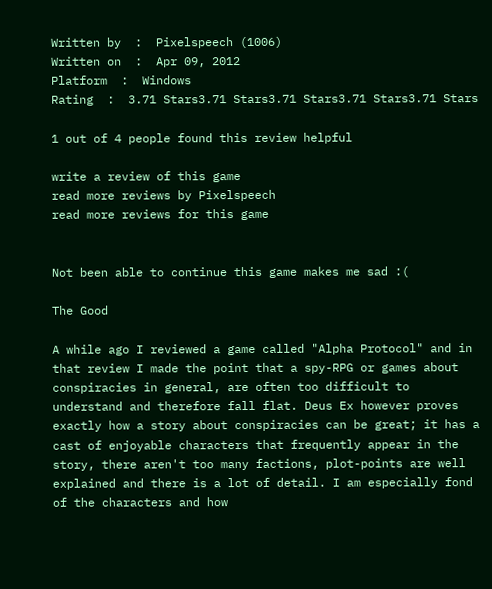Written by  :  Pixelspeech (1006)
Written on  :  Apr 09, 2012
Platform  :  Windows
Rating  :  3.71 Stars3.71 Stars3.71 Stars3.71 Stars3.71 Stars

1 out of 4 people found this review helpful

write a review of this game
read more reviews by Pixelspeech
read more reviews for this game


Not been able to continue this game makes me sad :(

The Good

A while ago I reviewed a game called "Alpha Protocol" and in that review I made the point that a spy-RPG or games about conspiracies in general, are often too difficult to understand and therefore fall flat. Deus Ex however proves exactly how a story about conspiracies can be great; it has a cast of enjoyable characters that frequently appear in the story, there aren't too many factions, plot-points are well explained and there is a lot of detail. I am especially fond of the characters and how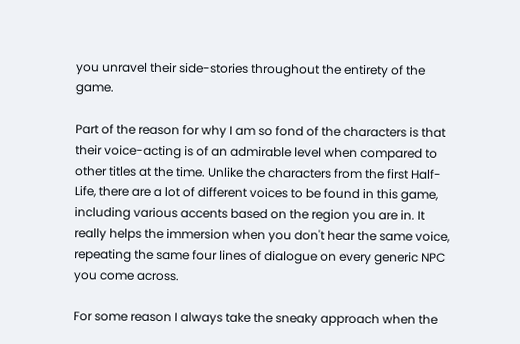you unravel their side-stories throughout the entirety of the game.

Part of the reason for why I am so fond of the characters is that their voice-acting is of an admirable level when compared to other titles at the time. Unlike the characters from the first Half-Life, there are a lot of different voices to be found in this game, including various accents based on the region you are in. It really helps the immersion when you don't hear the same voice, repeating the same four lines of dialogue on every generic NPC you come across.

For some reason I always take the sneaky approach when the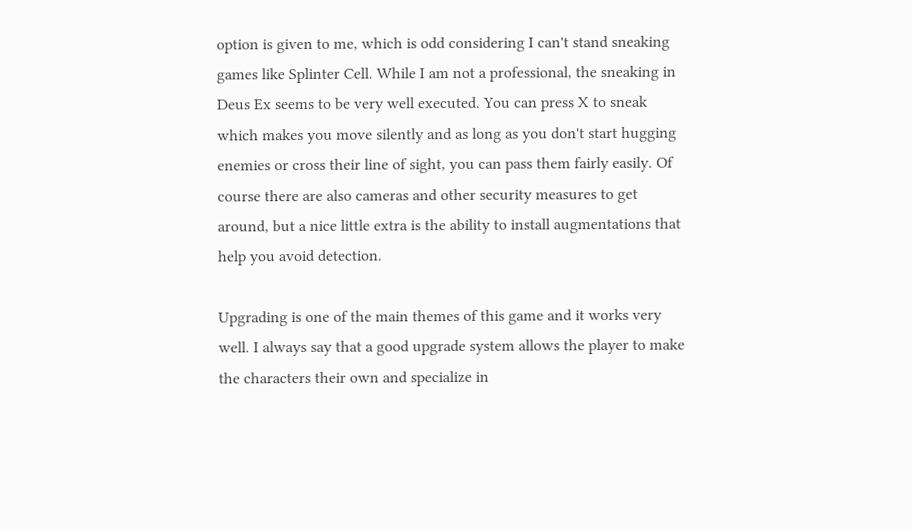option is given to me, which is odd considering I can't stand sneaking games like Splinter Cell. While I am not a professional, the sneaking in Deus Ex seems to be very well executed. You can press X to sneak which makes you move silently and as long as you don't start hugging enemies or cross their line of sight, you can pass them fairly easily. Of course there are also cameras and other security measures to get around, but a nice little extra is the ability to install augmentations that help you avoid detection.

Upgrading is one of the main themes of this game and it works very well. I always say that a good upgrade system allows the player to make the characters their own and specialize in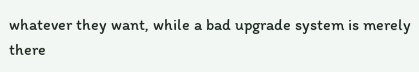whatever they want, while a bad upgrade system is merely there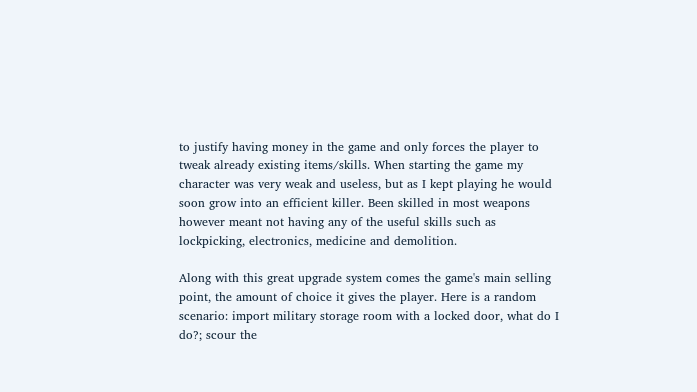to justify having money in the game and only forces the player to tweak already existing items/skills. When starting the game my character was very weak and useless, but as I kept playing he would soon grow into an efficient killer. Been skilled in most weapons however meant not having any of the useful skills such as lockpicking, electronics, medicine and demolition.

Along with this great upgrade system comes the game's main selling point, the amount of choice it gives the player. Here is a random scenario: import military storage room with a locked door, what do I do?; scour the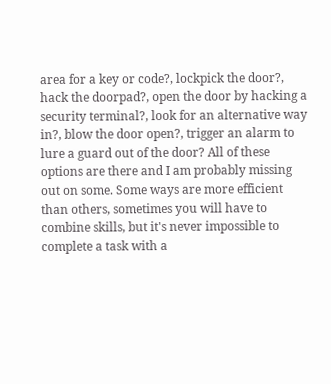area for a key or code?, lockpick the door?, hack the doorpad?, open the door by hacking a security terminal?, look for an alternative way in?, blow the door open?, trigger an alarm to lure a guard out of the door? All of these options are there and I am probably missing out on some. Some ways are more efficient than others, sometimes you will have to combine skills, but it's never impossible to complete a task with a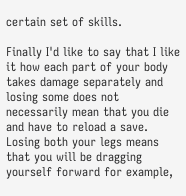certain set of skills.

Finally I'd like to say that I like it how each part of your body takes damage separately and losing some does not necessarily mean that you die and have to reload a save. Losing both your legs means that you will be dragging yourself forward for example,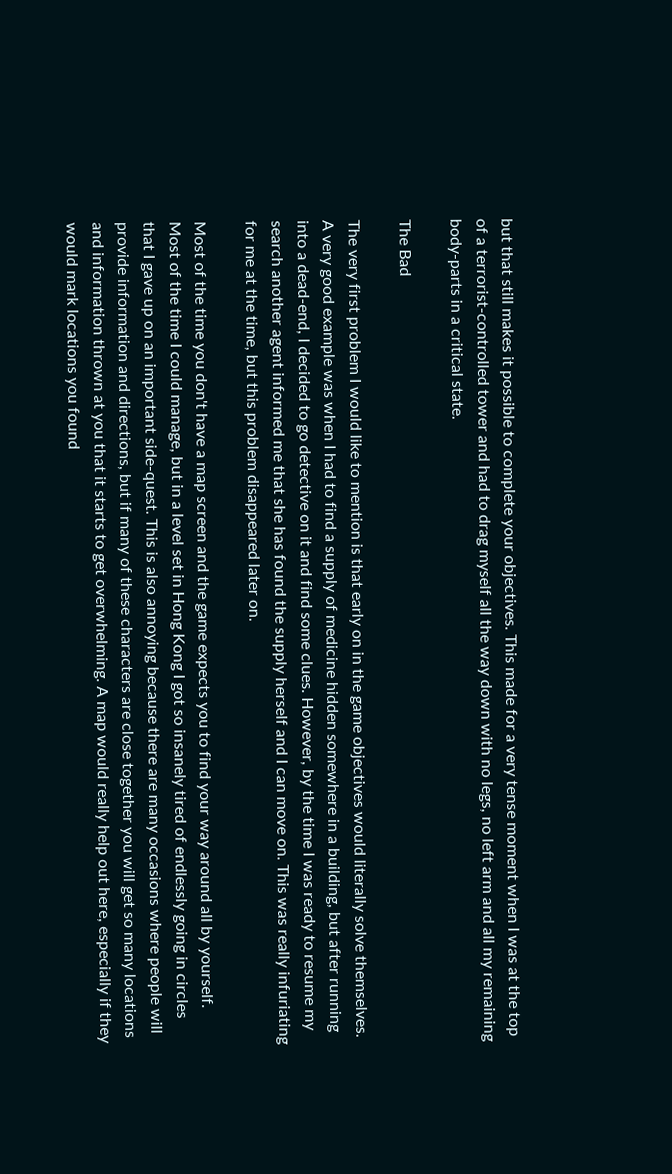but that still makes it possible to complete your objectives. This made for a very tense moment when I was at the top of a terrorist-controlled tower and had to drag myself all the way down with no legs, no left arm and all my remaining body-parts in a critical state.

The Bad

The very first problem I would like to mention is that early on in the game objectives would literally solve themselves. A very good example was when I had to find a supply of medicine hidden somewhere in a building, but after running into a dead-end, I decided to go detective on it and find some clues. However, by the time I was ready to resume my search another agent informed me that she has found the supply herself and I can move on. This was really infuriating for me at the time, but this problem disappeared later on.

Most of the time you don't have a map screen and the game expects you to find your way around all by yourself. Most of the time I could manage, but in a level set in Hong Kong I got so insanely tired of endlessly going in circles that I gave up on an important side-quest. This is also annoying because there are many occasions where people will provide information and directions, but if many of these characters are close together you will get so many locations and information thrown at you that it starts to get overwhelming. A map would really help out here, especially if they would mark locations you found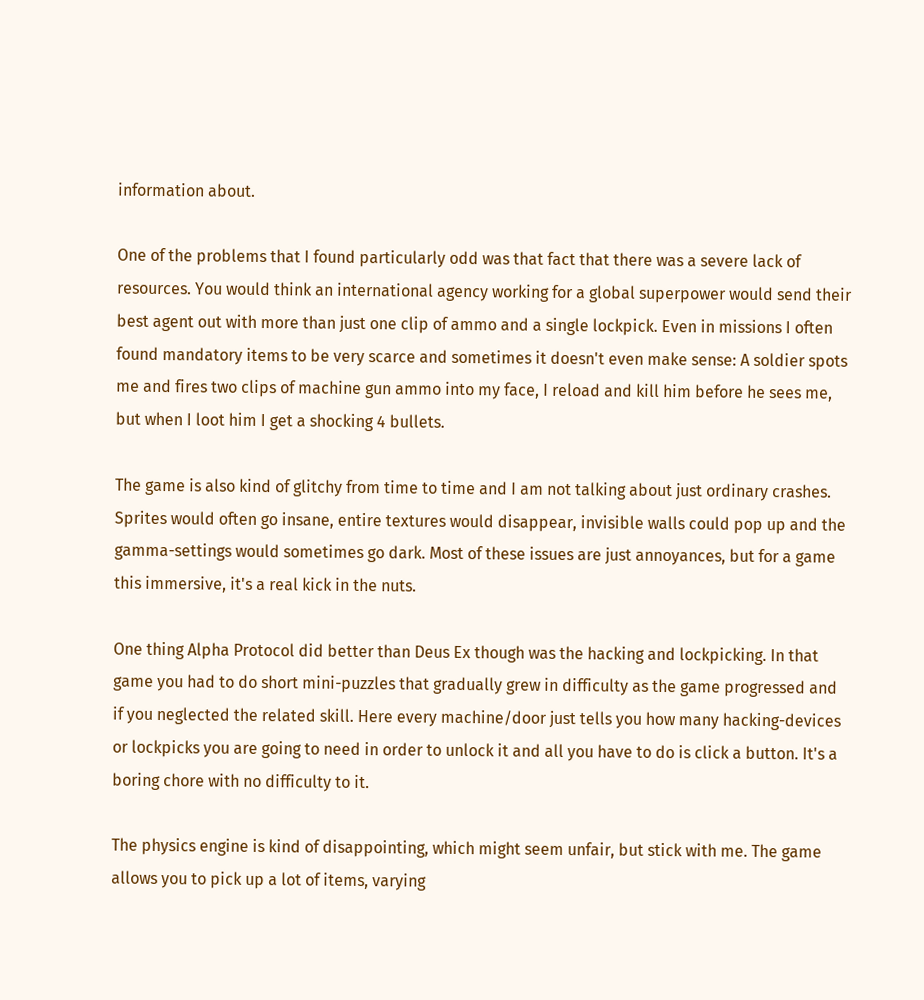information about.

One of the problems that I found particularly odd was that fact that there was a severe lack of resources. You would think an international agency working for a global superpower would send their best agent out with more than just one clip of ammo and a single lockpick. Even in missions I often found mandatory items to be very scarce and sometimes it doesn't even make sense: A soldier spots me and fires two clips of machine gun ammo into my face, I reload and kill him before he sees me, but when I loot him I get a shocking 4 bullets.

The game is also kind of glitchy from time to time and I am not talking about just ordinary crashes. Sprites would often go insane, entire textures would disappear, invisible walls could pop up and the gamma-settings would sometimes go dark. Most of these issues are just annoyances, but for a game this immersive, it's a real kick in the nuts.

One thing Alpha Protocol did better than Deus Ex though was the hacking and lockpicking. In that game you had to do short mini-puzzles that gradually grew in difficulty as the game progressed and if you neglected the related skill. Here every machine/door just tells you how many hacking-devices or lockpicks you are going to need in order to unlock it and all you have to do is click a button. It's a boring chore with no difficulty to it.

The physics engine is kind of disappointing, which might seem unfair, but stick with me. The game allows you to pick up a lot of items, varying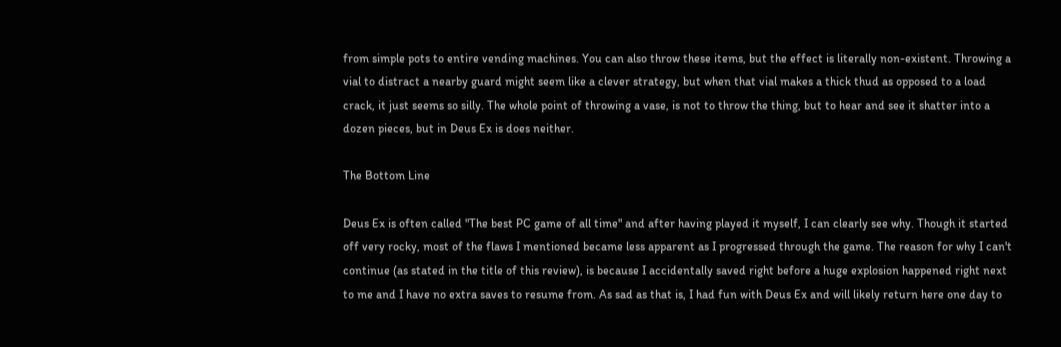from simple pots to entire vending machines. You can also throw these items, but the effect is literally non-existent. Throwing a vial to distract a nearby guard might seem like a clever strategy, but when that vial makes a thick thud as opposed to a load crack, it just seems so silly. The whole point of throwing a vase, is not to throw the thing, but to hear and see it shatter into a dozen pieces, but in Deus Ex is does neither.

The Bottom Line

Deus Ex is often called "The best PC game of all time" and after having played it myself, I can clearly see why. Though it started off very rocky, most of the flaws I mentioned became less apparent as I progressed through the game. The reason for why I can't continue (as stated in the title of this review), is because I accidentally saved right before a huge explosion happened right next to me and I have no extra saves to resume from. As sad as that is, I had fun with Deus Ex and will likely return here one day to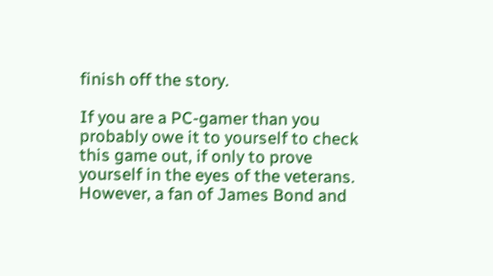finish off the story.

If you are a PC-gamer than you probably owe it to yourself to check this game out, if only to prove yourself in the eyes of the veterans. However, a fan of James Bond and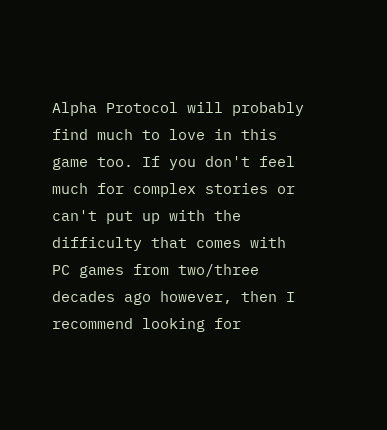Alpha Protocol will probably find much to love in this game too. If you don't feel much for complex stories or can't put up with the difficulty that comes with PC games from two/three decades ago however, then I recommend looking for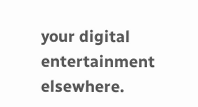your digital entertainment elsewhere.